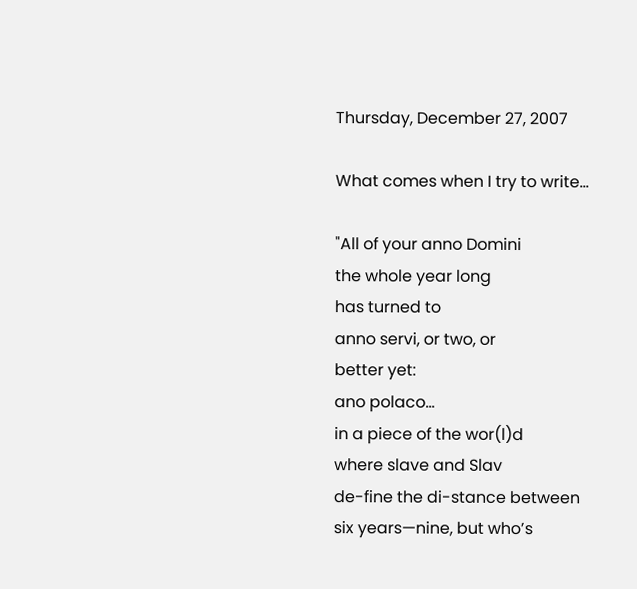Thursday, December 27, 2007

What comes when I try to write...

"All of your anno Domini
the whole year long
has turned to
anno servi, or two, or
better yet:
ano polaco...
in a piece of the wor(l)d
where slave and Slav
de-fine the di-stance between
six years—nine, but who’s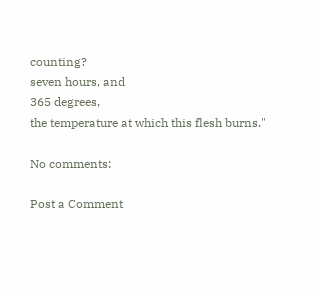counting?
seven hours, and
365 degrees,
the temperature at which this flesh burns."

No comments:

Post a Comment